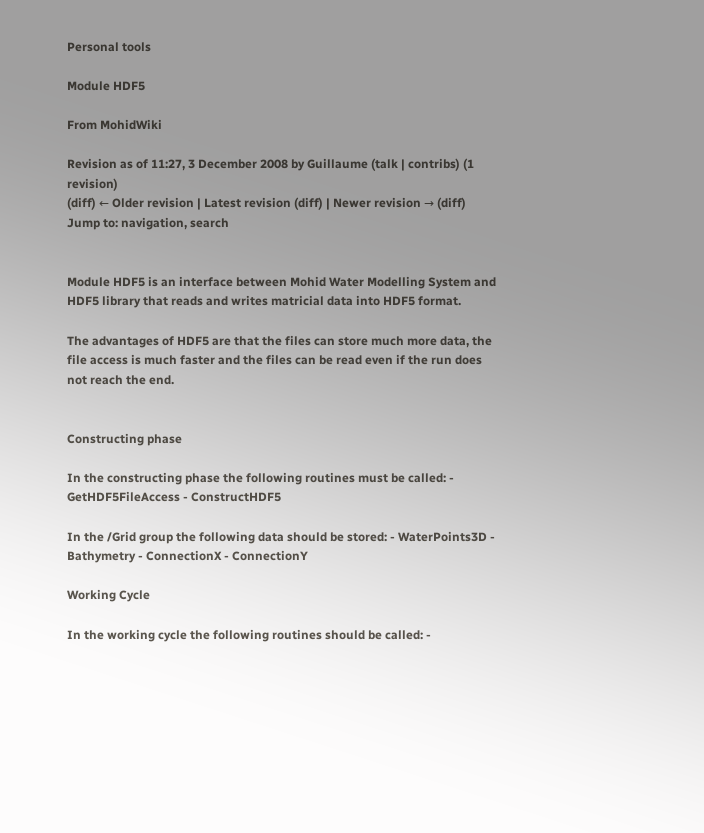Personal tools

Module HDF5

From MohidWiki

Revision as of 11:27, 3 December 2008 by Guillaume (talk | contribs) (1 revision)
(diff) ← Older revision | Latest revision (diff) | Newer revision → (diff)
Jump to: navigation, search


Module HDF5 is an interface between Mohid Water Modelling System and HDF5 library that reads and writes matricial data into HDF5 format.

The advantages of HDF5 are that the files can store much more data, the file access is much faster and the files can be read even if the run does not reach the end.


Constructing phase

In the constructing phase the following routines must be called: - GetHDF5FileAccess - ConstructHDF5

In the /Grid group the following data should be stored: - WaterPoints3D - Bathymetry - ConnectionX - ConnectionY

Working Cycle

In the working cycle the following routines should be called: -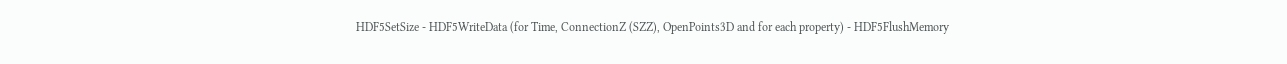HDF5SetSize - HDF5WriteData (for Time, ConnectionZ (SZZ), OpenPoints3D and for each property) - HDF5FlushMemory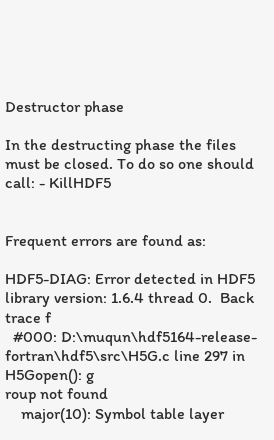Destructor phase

In the destructing phase the files must be closed. To do so one should call: - KillHDF5


Frequent errors are found as:

HDF5-DIAG: Error detected in HDF5 library version: 1.6.4 thread 0.  Back trace f
  #000: D:\muqun\hdf5164-release-fortran\hdf5\src\H5G.c line 297 in H5Gopen(): g
roup not found
    major(10): Symbol table layer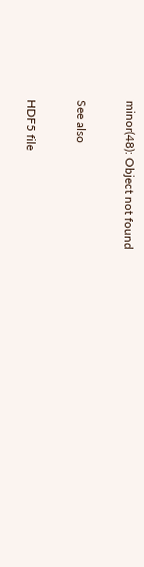minor(48): Object not found

See also

HDF5 file